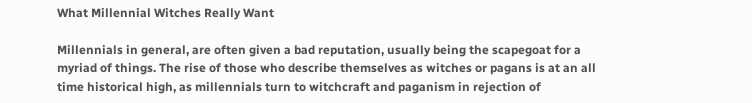What Millennial Witches Really Want

Millennials in general, are often given a bad reputation, usually being the scapegoat for a myriad of things. The rise of those who describe themselves as witches or pagans is at an all time historical high, as millennials turn to witchcraft and paganism in rejection of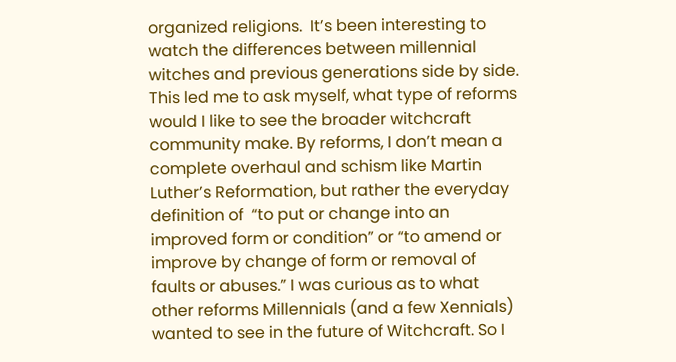organized religions.  It’s been interesting to watch the differences between millennial witches and previous generations side by side. This led me to ask myself, what type of reforms would I like to see the broader witchcraft community make. By reforms, I don’t mean a complete overhaul and schism like Martin Luther’s Reformation, but rather the everyday definition of  “to put or change into an improved form or condition” or “to amend or improve by change of form or removal of faults or abuses.” I was curious as to what other reforms Millennials (and a few Xennials) wanted to see in the future of Witchcraft. So I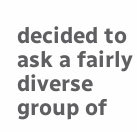decided to ask a fairly diverse group of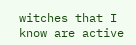witches that I know are active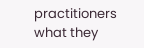practitioners what they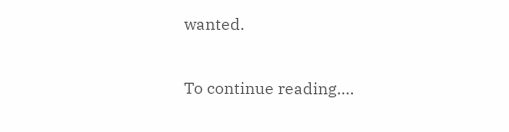wanted.

To continue reading….